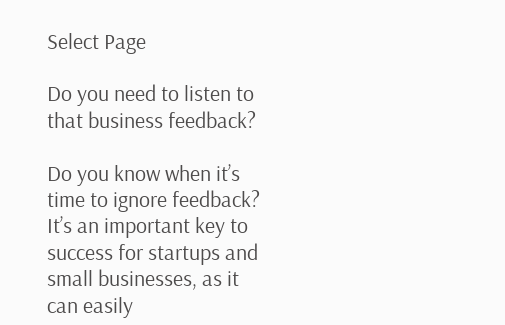Select Page

Do you need to listen to that business feedback?

Do you know when it’s time to ignore feedback? It’s an important key to success for startups and small businesses, as it can easily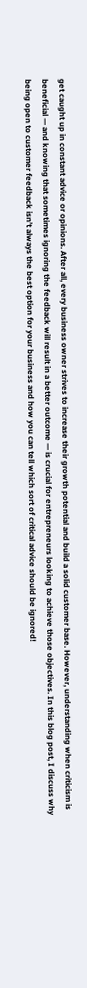get caught up in constant advice or opinions. After all, every business owner strives to increase their growth potential and build a solid customer base. However, understanding when criticism is beneficial — and knowing that sometimes ignoring the feedback will result in a better outcome — is crucial for entrepreneurs looking to achieve those objectives. In this blog post, I discuss why being open to customer feedback isn’t always the best option for your business and how you can tell which sort of critical advice should be ignored!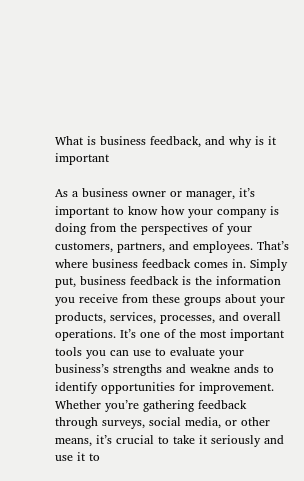What is business feedback, and why is it important

As a business owner or manager, it’s important to know how your company is doing from the perspectives of your customers, partners, and employees. That’s where business feedback comes in. Simply put, business feedback is the information you receive from these groups about your products, services, processes, and overall operations. It’s one of the most important tools you can use to evaluate your business’s strengths and weakne ands to identify opportunities for improvement. Whether you’re gathering feedback through surveys, social media, or other means, it’s crucial to take it seriously and use it to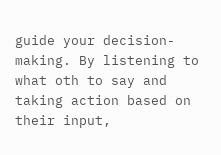guide your decision-making. By listening to what oth to say and taking action based on their input,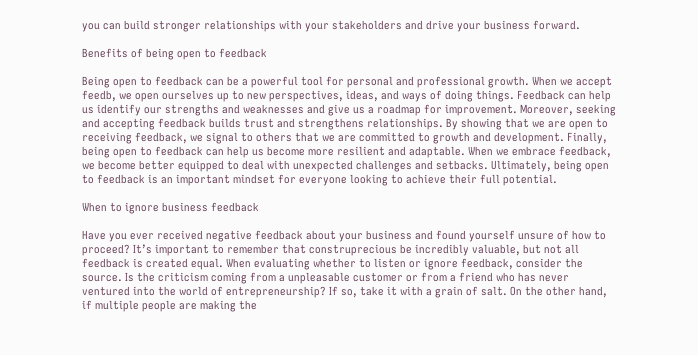you can build stronger relationships with your stakeholders and drive your business forward.

Benefits of being open to feedback

Being open to feedback can be a powerful tool for personal and professional growth. When we accept feedb, we open ourselves up to new perspectives, ideas, and ways of doing things. Feedback can help us identify our strengths and weaknesses and give us a roadmap for improvement. Moreover, seeking and accepting feedback builds trust and strengthens relationships. By showing that we are open to receiving feedback, we signal to others that we are committed to growth and development. Finally, being open to feedback can help us become more resilient and adaptable. When we embrace feedback, we become better equipped to deal with unexpected challenges and setbacks. Ultimately, being open to feedback is an important mindset for everyone looking to achieve their full potential.

When to ignore business feedback

Have you ever received negative feedback about your business and found yourself unsure of how to proceed? It’s important to remember that construprecious be incredibly valuable, but not all feedback is created equal. When evaluating whether to listen or ignore feedback, consider the source. Is the criticism coming from a unpleasable customer or from a friend who has never ventured into the world of entrepreneurship? If so, take it with a grain of salt. On the other hand, if multiple people are making the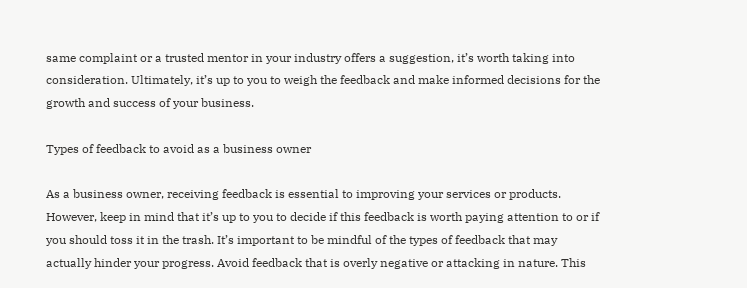same complaint or a trusted mentor in your industry offers a suggestion, it’s worth taking into consideration. Ultimately, it’s up to you to weigh the feedback and make informed decisions for the growth and success of your business.

Types of feedback to avoid as a business owner

As a business owner, receiving feedback is essential to improving your services or products. However, keep in mind that it’s up to you to decide if this feedback is worth paying attention to or if you should toss it in the trash. It’s important to be mindful of the types of feedback that may actually hinder your progress. Avoid feedback that is overly negative or attacking in nature. This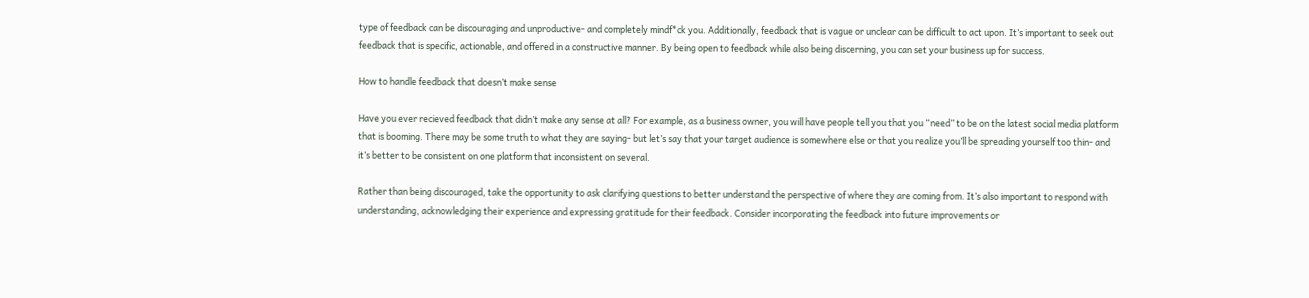type of feedback can be discouraging and unproductive- and completely mindf*ck you. Additionally, feedback that is vague or unclear can be difficult to act upon. It’s important to seek out feedback that is specific, actionable, and offered in a constructive manner. By being open to feedback while also being discerning, you can set your business up for success.

How to handle feedback that doesn’t make sense

Have you ever recieved feedback that didn’t make any sense at all? For example, as a business owner, you will have people tell you that you “need” to be on the latest social media platform that is booming. There may be some truth to what they are saying- but let’s say that your target audience is somewhere else or that you realize you’ll be spreading yourself too thin- and it’s better to be consistent on one platform that inconsistent on several.

Rather than being discouraged, take the opportunity to ask clarifying questions to better understand the perspective of where they are coming from. It’s also important to respond with understanding, acknowledging their experience and expressing gratitude for their feedback. Consider incorporating the feedback into future improvements or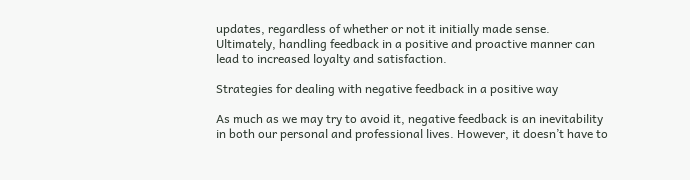updates, regardless of whether or not it initially made sense. Ultimately, handling feedback in a positive and proactive manner can lead to increased loyalty and satisfaction.

Strategies for dealing with negative feedback in a positive way

As much as we may try to avoid it, negative feedback is an inevitability in both our personal and professional lives. However, it doesn’t have to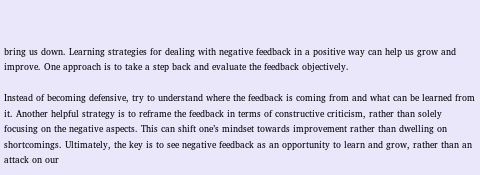bring us down. Learning strategies for dealing with negative feedback in a positive way can help us grow and improve. One approach is to take a step back and evaluate the feedback objectively.

Instead of becoming defensive, try to understand where the feedback is coming from and what can be learned from it. Another helpful strategy is to reframe the feedback in terms of constructive criticism, rather than solely focusing on the negative aspects. This can shift one’s mindset towards improvement rather than dwelling on shortcomings. Ultimately, the key is to see negative feedback as an opportunity to learn and grow, rather than an attack on our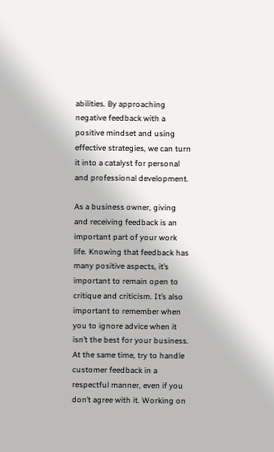abilities. By approaching negative feedback with a positive mindset and using effective strategies, we can turn it into a catalyst for personal and professional development.

As a business owner, giving and receiving feedback is an important part of your work life. Knowing that feedback has many positive aspects, it’s important to remain open to critique and criticism. It’s also important to remember when you to ignore advice when it isn’t the best for your business. At the same time, try to handle customer feedback in a respectful manner, even if you don’t agree with it. Working on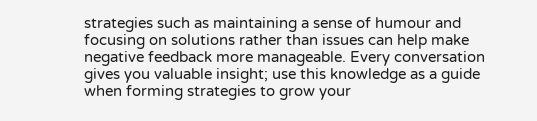strategies such as maintaining a sense of humour and focusing on solutions rather than issues can help make negative feedback more manageable. Every conversation gives you valuable insight; use this knowledge as a guide when forming strategies to grow your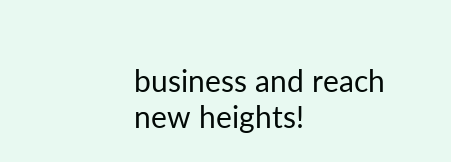business and reach new heights!